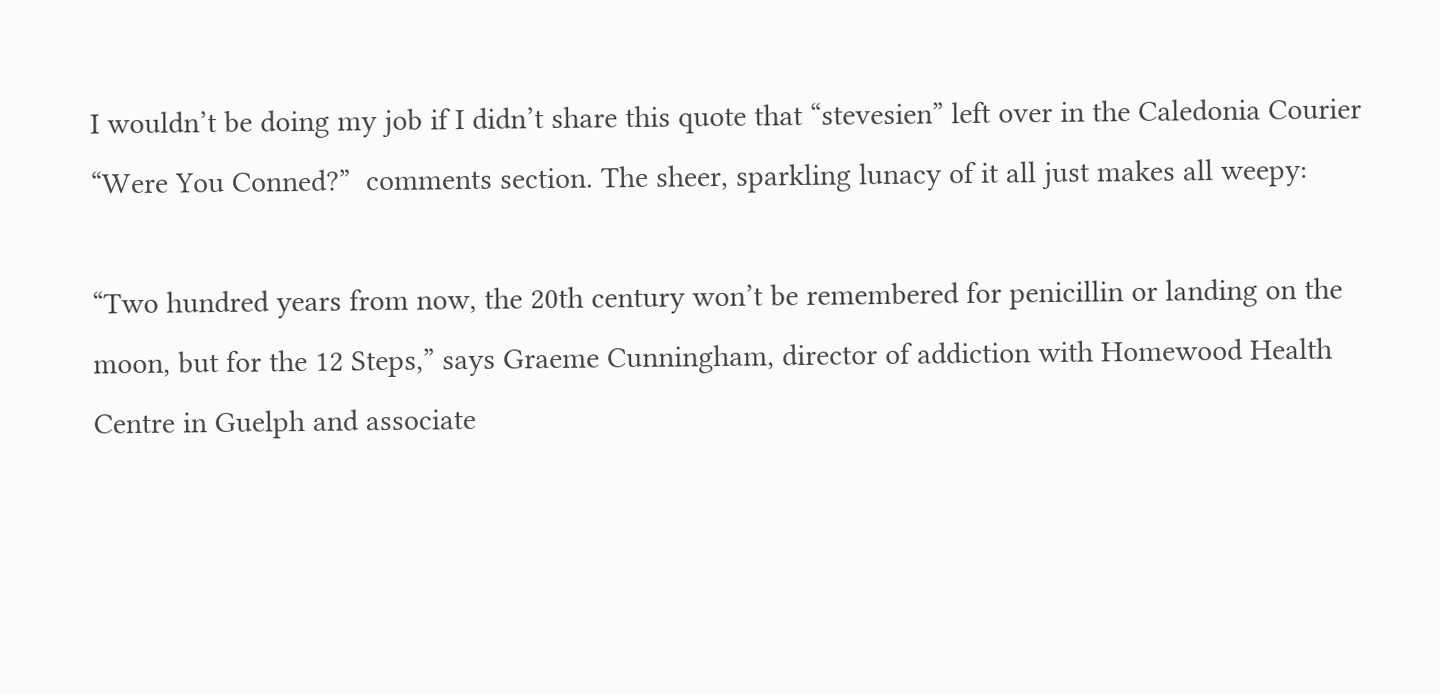I wouldn’t be doing my job if I didn’t share this quote that “stevesien” left over in the Caledonia Courier “Were You Conned?”  comments section. The sheer, sparkling lunacy of it all just makes all weepy:

“Two hundred years from now, the 20th century won’t be remembered for penicillin or landing on the moon, but for the 12 Steps,” says Graeme Cunningham, director of addiction with Homewood Health Centre in Guelph and associate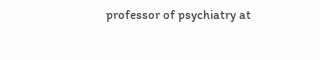professor of psychiatry at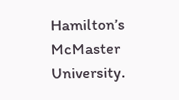Hamilton’s McMaster University.